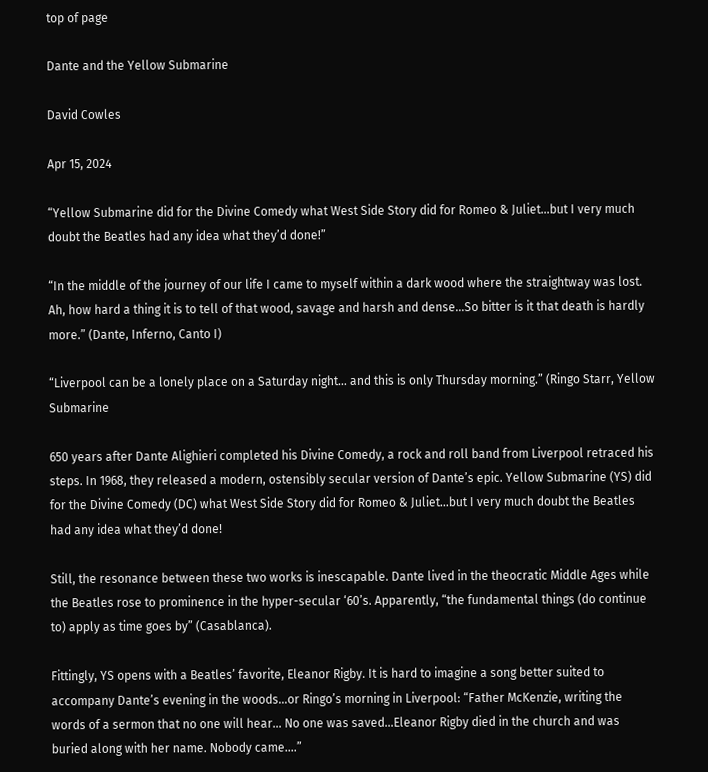top of page

Dante and the Yellow Submarine

David Cowles

Apr 15, 2024

“Yellow Submarine did for the Divine Comedy what West Side Story did for Romeo & Juliet…but I very much doubt the Beatles had any idea what they’d done!”

“In the middle of the journey of our life I came to myself within a dark wood where the straightway was lost. Ah, how hard a thing it is to tell of that wood, savage and harsh and dense…So bitter is it that death is hardly more.” (Dante, Inferno, Canto I)

“Liverpool can be a lonely place on a Saturday night… and this is only Thursday morning.” (Ringo Starr, Yellow Submarine

650 years after Dante Alighieri completed his Divine Comedy, a rock and roll band from Liverpool retraced his steps. In 1968, they released a modern, ostensibly secular version of Dante’s epic. Yellow Submarine (YS) did for the Divine Comedy (DC) what West Side Story did for Romeo & Juliet…but I very much doubt the Beatles had any idea what they’d done!

Still, the resonance between these two works is inescapable. Dante lived in the theocratic Middle Ages while the Beatles rose to prominence in the hyper-secular ‘60’s. Apparently, “the fundamental things (do continue to) apply as time goes by” (Casablanca).

Fittingly, YS opens with a Beatles’ favorite, Eleanor Rigby. It is hard to imagine a song better suited to accompany Dante’s evening in the woods…or Ringo’s morning in Liverpool: “Father McKenzie, writing the words of a sermon that no one will hear… No one was saved…Eleanor Rigby died in the church and was buried along with her name. Nobody came….”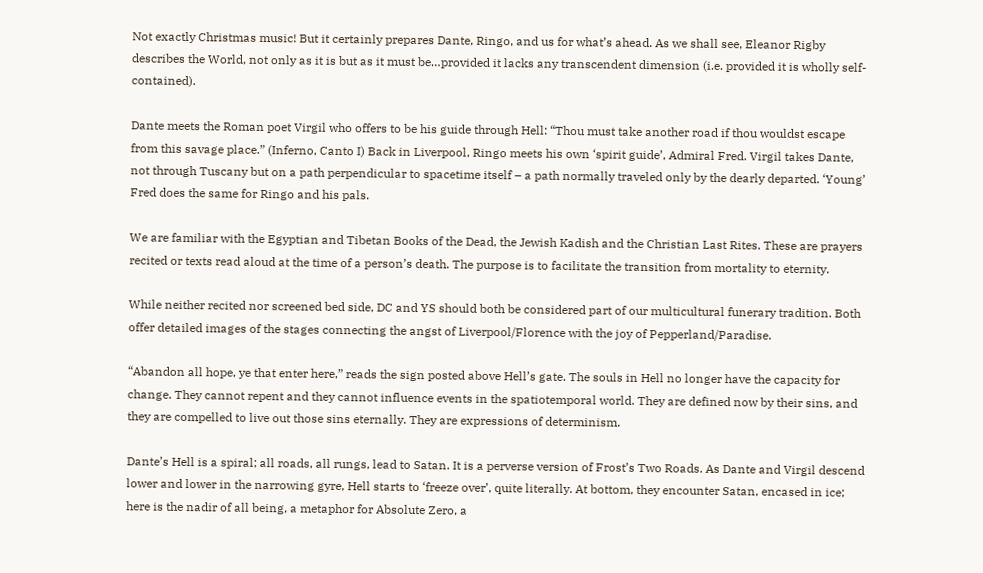Not exactly Christmas music! But it certainly prepares Dante, Ringo, and us for what’s ahead. As we shall see, Eleanor Rigby describes the World, not only as it is but as it must be…provided it lacks any transcendent dimension (i.e. provided it is wholly self-contained).

Dante meets the Roman poet Virgil who offers to be his guide through Hell: “Thou must take another road if thou wouldst escape from this savage place.” (Inferno, Canto I) Back in Liverpool, Ringo meets his own ‘spirit guide’, Admiral Fred. Virgil takes Dante, not through Tuscany but on a path perpendicular to spacetime itself – a path normally traveled only by the dearly departed. ‘Young’ Fred does the same for Ringo and his pals.

We are familiar with the Egyptian and Tibetan Books of the Dead, the Jewish Kadish and the Christian Last Rites. These are prayers recited or texts read aloud at the time of a person’s death. The purpose is to facilitate the transition from mortality to eternity.

While neither recited nor screened bed side, DC and YS should both be considered part of our multicultural funerary tradition. Both offer detailed images of the stages connecting the angst of Liverpool/Florence with the joy of Pepperland/Paradise.

“Abandon all hope, ye that enter here,” reads the sign posted above Hell’s gate. The souls in Hell no longer have the capacity for change. They cannot repent and they cannot influence events in the spatiotemporal world. They are defined now by their sins, and they are compelled to live out those sins eternally. They are expressions of determinism.

Dante’s Hell is a spiral; all roads, all rungs, lead to Satan. It is a perverse version of Frost’s Two Roads. As Dante and Virgil descend lower and lower in the narrowing gyre, Hell starts to ‘freeze over’, quite literally. At bottom, they encounter Satan, encased in ice; here is the nadir of all being, a metaphor for Absolute Zero, a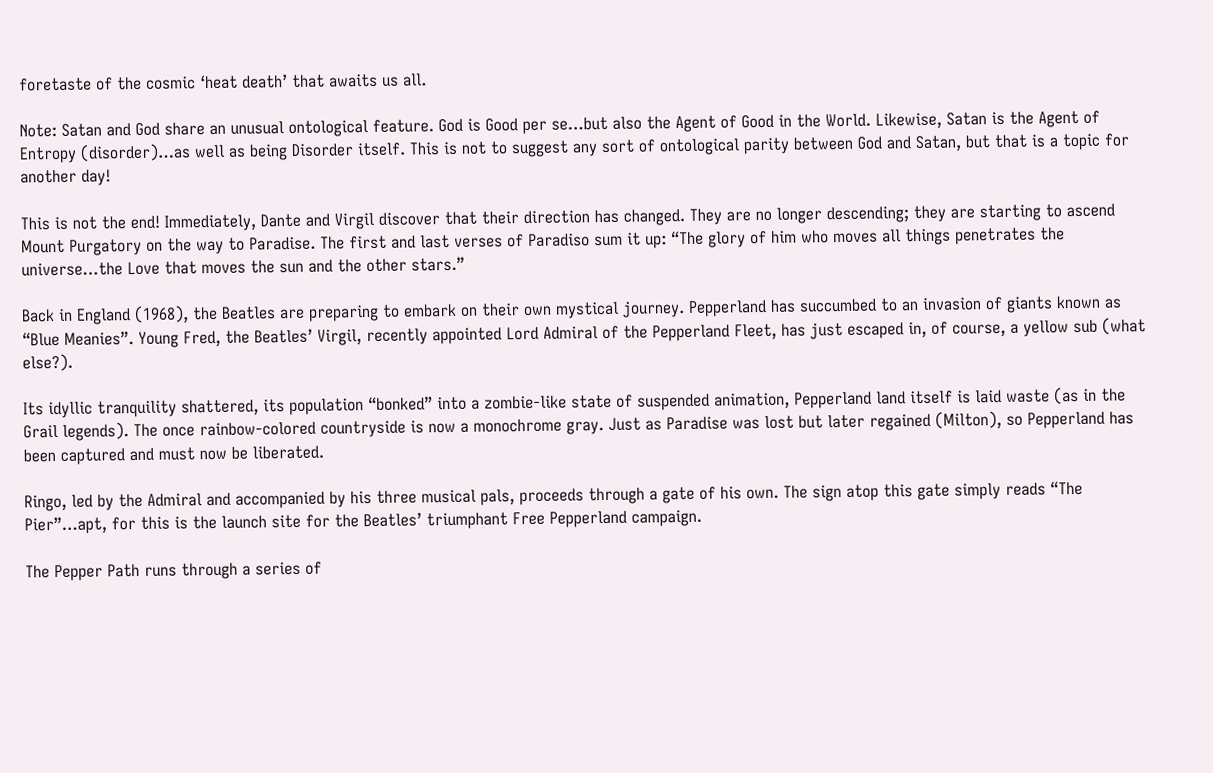foretaste of the cosmic ‘heat death’ that awaits us all.

Note: Satan and God share an unusual ontological feature. God is Good per se…but also the Agent of Good in the World. Likewise, Satan is the Agent of Entropy (disorder)…as well as being Disorder itself. This is not to suggest any sort of ontological parity between God and Satan, but that is a topic for another day!

This is not the end! Immediately, Dante and Virgil discover that their direction has changed. They are no longer descending; they are starting to ascend Mount Purgatory on the way to Paradise. The first and last verses of Paradiso sum it up: “The glory of him who moves all things penetrates the universe…the Love that moves the sun and the other stars.”

Back in England (1968), the Beatles are preparing to embark on their own mystical journey. Pepperland has succumbed to an invasion of giants known as “Blue Meanies”. Young Fred, the Beatles’ Virgil, recently appointed Lord Admiral of the Pepperland Fleet, has just escaped in, of course, a yellow sub (what else?).

Its idyllic tranquility shattered, its population “bonked” into a zombie-like state of suspended animation, Pepperland land itself is laid waste (as in the Grail legends). The once rainbow-colored countryside is now a monochrome gray. Just as Paradise was lost but later regained (Milton), so Pepperland has been captured and must now be liberated.

Ringo, led by the Admiral and accompanied by his three musical pals, proceeds through a gate of his own. The sign atop this gate simply reads “The Pier”…apt, for this is the launch site for the Beatles’ triumphant Free Pepperland campaign.

The Pepper Path runs through a series of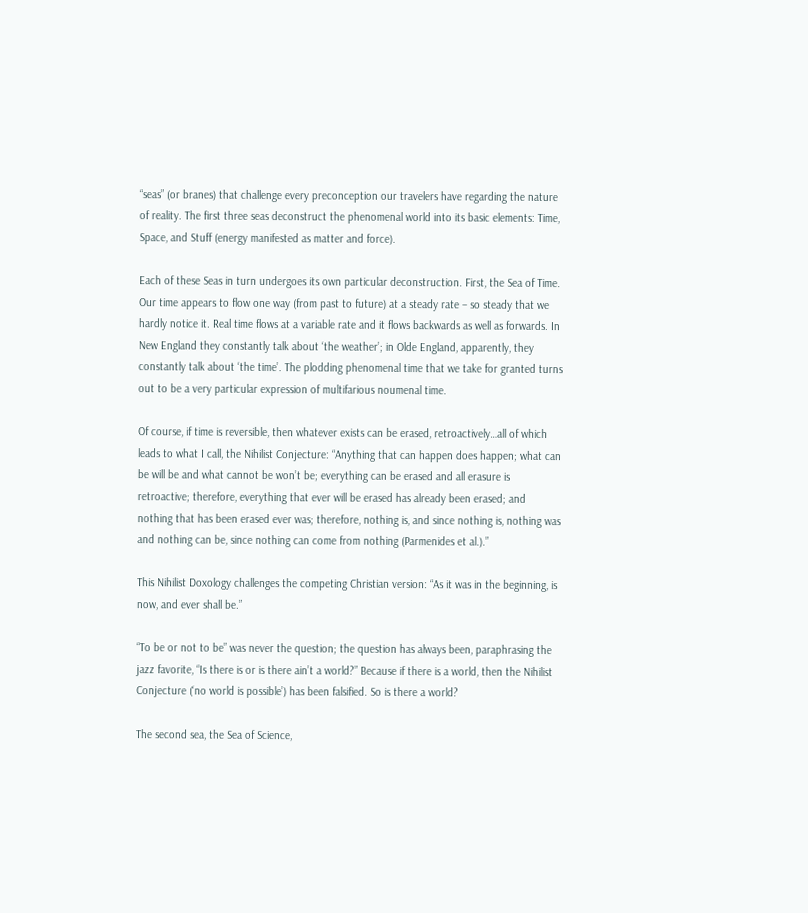“seas” (or branes) that challenge every preconception our travelers have regarding the nature of reality. The first three seas deconstruct the phenomenal world into its basic elements: Time, Space, and Stuff (energy manifested as matter and force).

Each of these Seas in turn undergoes its own particular deconstruction. First, the Sea of Time. Our time appears to flow one way (from past to future) at a steady rate – so steady that we hardly notice it. Real time flows at a variable rate and it flows backwards as well as forwards. In New England they constantly talk about ‘the weather’; in Olde England, apparently, they constantly talk about ‘the time’. The plodding phenomenal time that we take for granted turns out to be a very particular expression of multifarious noumenal time.

Of course, if time is reversible, then whatever exists can be erased, retroactively…all of which leads to what I call, the Nihilist Conjecture: “Anything that can happen does happen; what can be will be and what cannot be won’t be; everything can be erased and all erasure is retroactive; therefore, everything that ever will be erased has already been erased; and nothing that has been erased ever was; therefore, nothing is, and since nothing is, nothing was and nothing can be, since nothing can come from nothing (Parmenides et al.).”

This Nihilist Doxology challenges the competing Christian version: “As it was in the beginning, is now, and ever shall be.”

“To be or not to be” was never the question; the question has always been, paraphrasing the jazz favorite, “Is there is or is there ain’t a world?” Because if there is a world, then the Nihilist Conjecture (‘no world is possible’) has been falsified. So is there a world?

The second sea, the Sea of Science,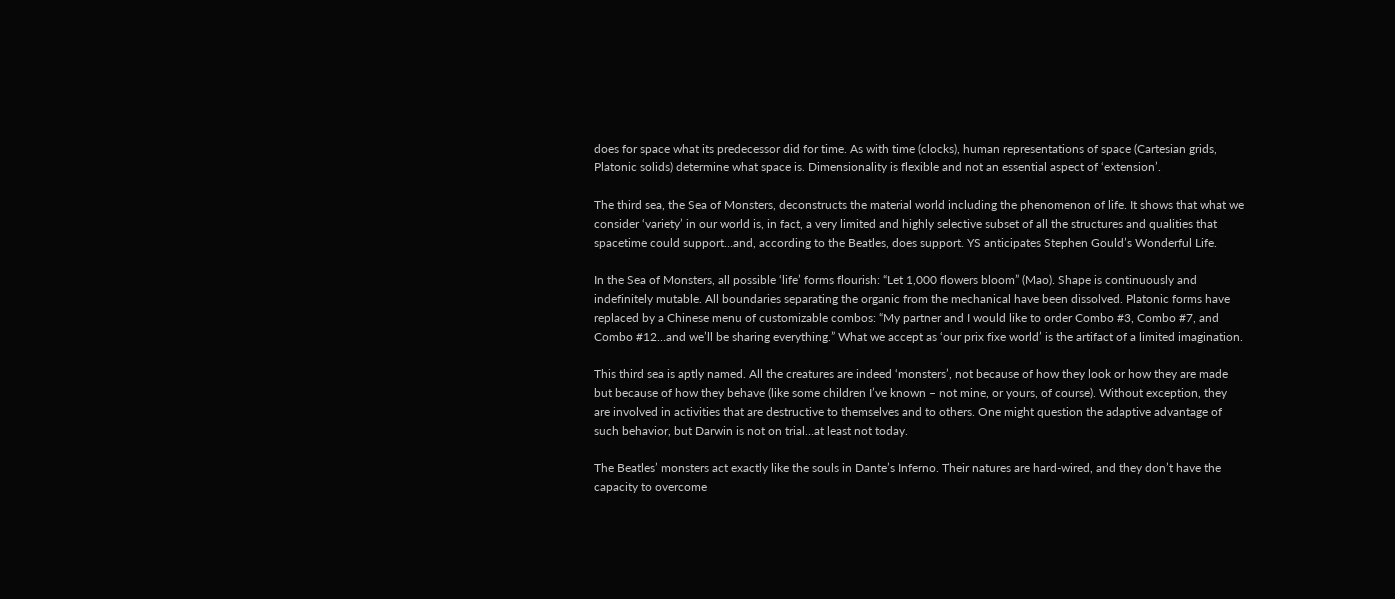does for space what its predecessor did for time. As with time (clocks), human representations of space (Cartesian grids, Platonic solids) determine what space is. Dimensionality is flexible and not an essential aspect of ‘extension’.

The third sea, the Sea of Monsters, deconstructs the material world including the phenomenon of life. It shows that what we consider ‘variety’ in our world is, in fact, a very limited and highly selective subset of all the structures and qualities that spacetime could support…and, according to the Beatles, does support. YS anticipates Stephen Gould’s Wonderful Life.

In the Sea of Monsters, all possible ‘life’ forms flourish: “Let 1,000 flowers bloom” (Mao). Shape is continuously and indefinitely mutable. All boundaries separating the organic from the mechanical have been dissolved. Platonic forms have replaced by a Chinese menu of customizable combos: “My partner and I would like to order Combo #3, Combo #7, and Combo #12…and we’ll be sharing everything.” What we accept as ‘our prix fixe world’ is the artifact of a limited imagination.

This third sea is aptly named. All the creatures are indeed ‘monsters’, not because of how they look or how they are made but because of how they behave (like some children I’ve known – not mine, or yours, of course). Without exception, they are involved in activities that are destructive to themselves and to others. One might question the adaptive advantage of such behavior, but Darwin is not on trial…at least not today.

The Beatles’ monsters act exactly like the souls in Dante’s Inferno. Their natures are hard-wired, and they don’t have the capacity to overcome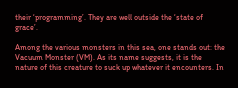their ‘programming’. They are well outside the ‘state of grace’.

Among the various monsters in this sea, one stands out: the Vacuum Monster (VM). As its name suggests, it is the nature of this creature to suck up whatever it encounters. In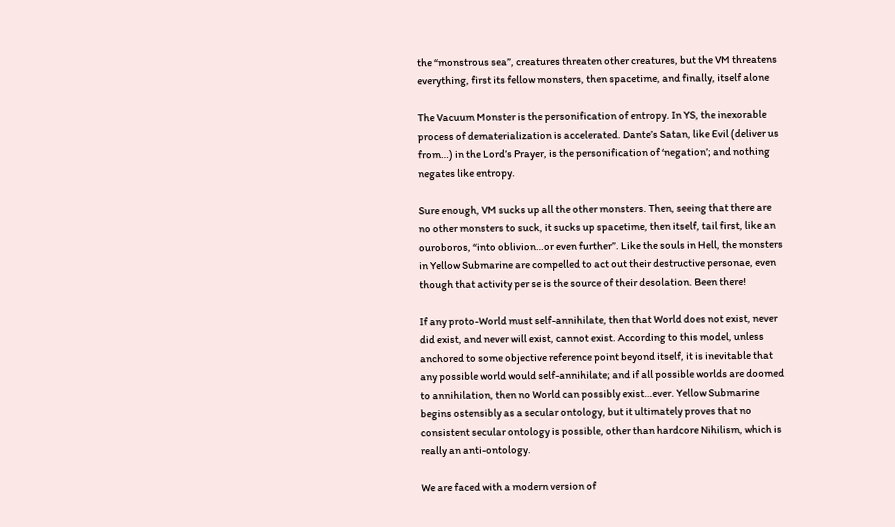the “monstrous sea”, creatures threaten other creatures, but the VM threatens everything, first its fellow monsters, then spacetime, and finally, itself alone

The Vacuum Monster is the personification of entropy. In YS, the inexorable process of dematerialization is accelerated. Dante’s Satan, like Evil (deliver us from…) in the Lord’s Prayer, is the personification of ‘negation’; and nothing negates like entropy.

Sure enough, VM sucks up all the other monsters. Then, seeing that there are no other monsters to suck, it sucks up spacetime, then itself, tail first, like an ouroboros, “into oblivion…or even further”. Like the souls in Hell, the monsters in Yellow Submarine are compelled to act out their destructive personae, even though that activity per se is the source of their desolation. Been there!

If any proto-World must self-annihilate, then that World does not exist, never did exist, and never will exist, cannot exist. According to this model, unless anchored to some objective reference point beyond itself, it is inevitable that any possible world would self-annihilate; and if all possible worlds are doomed to annihilation, then no World can possibly exist…ever. Yellow Submarine begins ostensibly as a secular ontology, but it ultimately proves that no consistent secular ontology is possible, other than hardcore Nihilism, which is really an anti-ontology.

We are faced with a modern version of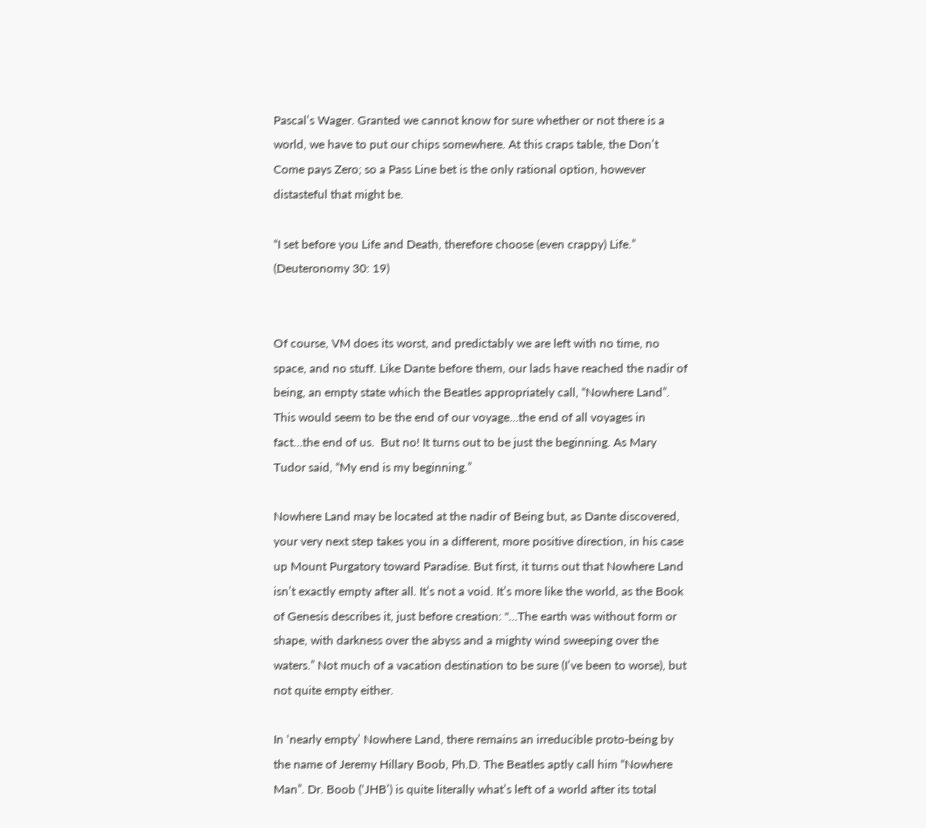Pascal’s Wager. Granted we cannot know for sure whether or not there is a world, we have to put our chips somewhere. At this craps table, the Don’t Come pays Zero; so a Pass Line bet is the only rational option, however distasteful that might be.

“I set before you Life and Death, therefore choose (even crappy) Life.” (Deuteronomy 30: 19)


Of course, VM does its worst, and predictably we are left with no time, no space, and no stuff. Like Dante before them, our lads have reached the nadir of being, an empty state which the Beatles appropriately call, “Nowhere Land”. This would seem to be the end of our voyage…the end of all voyages in fact…the end of us.  But no! It turns out to be just the beginning. As Mary Tudor said, “My end is my beginning.”

Nowhere Land may be located at the nadir of Being but, as Dante discovered, your very next step takes you in a different, more positive direction, in his case up Mount Purgatory toward Paradise. But first, it turns out that Nowhere Land isn’t exactly empty after all. It’s not a void. It’s more like the world, as the Book of Genesis describes it, just before creation: "…The earth was without form or shape, with darkness over the abyss and a mighty wind sweeping over the waters.” Not much of a vacation destination to be sure (I’ve been to worse), but not quite empty either.

In ‘nearly empty’ Nowhere Land, there remains an irreducible proto-being by the name of Jeremy Hillary Boob, Ph.D. The Beatles aptly call him “Nowhere Man”. Dr. Boob (‘JHB’) is quite literally what’s left of a world after its total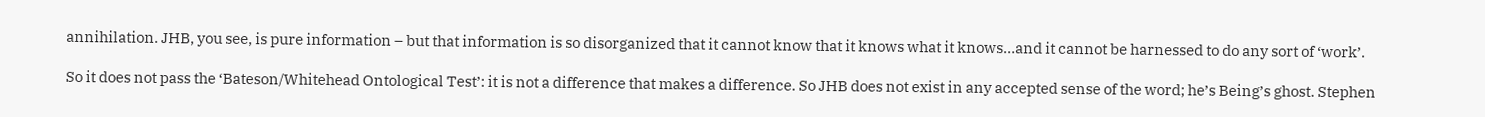annihilation. JHB, you see, is pure information – but that information is so disorganized that it cannot know that it knows what it knows…and it cannot be harnessed to do any sort of ‘work’.

So it does not pass the ‘Bateson/Whitehead Ontological Test’: it is not a difference that makes a difference. So JHB does not exist in any accepted sense of the word; he’s Being’s ghost. Stephen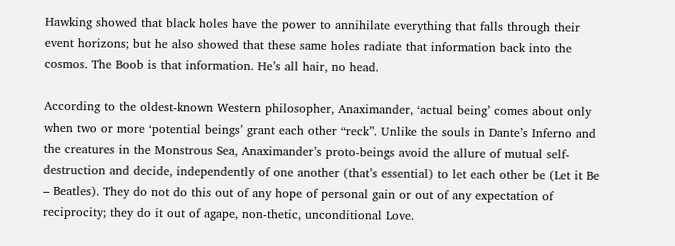Hawking showed that black holes have the power to annihilate everything that falls through their event horizons; but he also showed that these same holes radiate that information back into the cosmos. The Boob is that information. He’s all hair, no head.

According to the oldest-known Western philosopher, Anaximander, ‘actual being’ comes about only when two or more ‘potential beings’ grant each other “reck”. Unlike the souls in Dante’s Inferno and the creatures in the Monstrous Sea, Anaximander’s proto-beings avoid the allure of mutual self-destruction and decide, independently of one another (that’s essential) to let each other be (Let it Be – Beatles). They do not do this out of any hope of personal gain or out of any expectation of reciprocity; they do it out of agape, non-thetic, unconditional Love.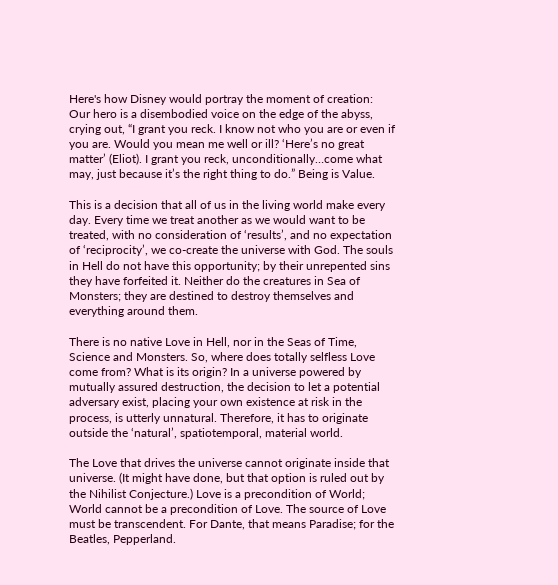Here's how Disney would portray the moment of creation: Our hero is a disembodied voice on the edge of the abyss, crying out, “I grant you reck. I know not who you are or even if you are. Would you mean me well or ill? ‘Here’s no great matter’ (Eliot). I grant you reck, unconditionally…come what may, just because it’s the right thing to do.” Being is Value.

This is a decision that all of us in the living world make every day. Every time we treat another as we would want to be treated, with no consideration of ‘results’, and no expectation of ‘reciprocity’, we co-create the universe with God. The souls in Hell do not have this opportunity; by their unrepented sins they have forfeited it. Neither do the creatures in Sea of Monsters; they are destined to destroy themselves and everything around them.

There is no native Love in Hell, nor in the Seas of Time, Science and Monsters. So, where does totally selfless Love come from? What is its origin? In a universe powered by mutually assured destruction, the decision to let a potential adversary exist, placing your own existence at risk in the process, is utterly unnatural. Therefore, it has to originate outside the ‘natural’, spatiotemporal, material world.

The Love that drives the universe cannot originate inside that universe. (It might have done, but that option is ruled out by the Nihilist Conjecture.) Love is a precondition of World; World cannot be a precondition of Love. The source of Love must be transcendent. For Dante, that means Paradise; for the Beatles, Pepperland.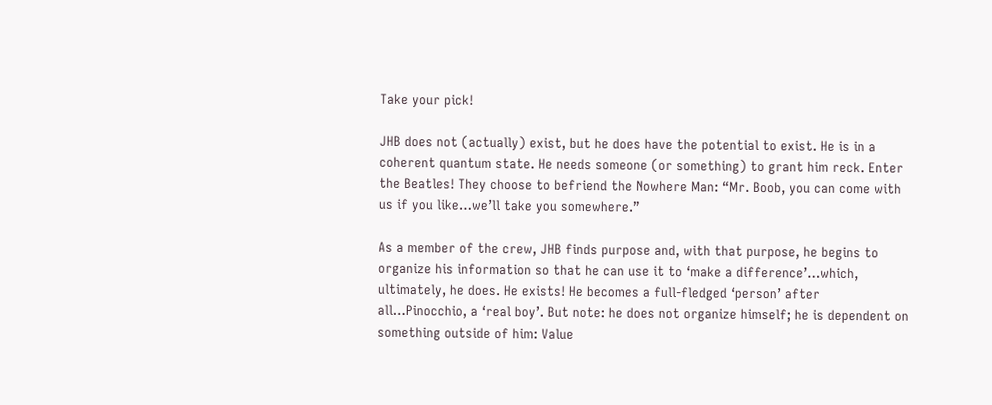Take your pick!

JHB does not (actually) exist, but he does have the potential to exist. He is in a coherent quantum state. He needs someone (or something) to grant him reck. Enter the Beatles! They choose to befriend the Nowhere Man: “Mr. Boob, you can come with us if you like…we’ll take you somewhere.”

As a member of the crew, JHB finds purpose and, with that purpose, he begins to organize his information so that he can use it to ‘make a difference’…which, ultimately, he does. He exists! He becomes a full-fledged ‘person’ after all…Pinocchio, a ‘real boy’. But note: he does not organize himself; he is dependent on something outside of him: Value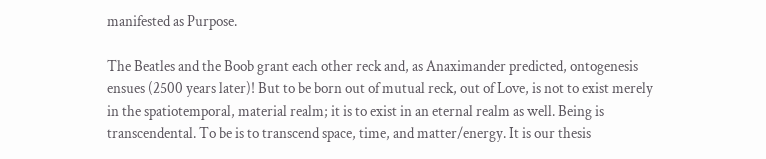manifested as Purpose.

The Beatles and the Boob grant each other reck and, as Anaximander predicted, ontogenesis ensues (2500 years later)! But to be born out of mutual reck, out of Love, is not to exist merely in the spatiotemporal, material realm; it is to exist in an eternal realm as well. Being is transcendental. To be is to transcend space, time, and matter/energy. It is our thesis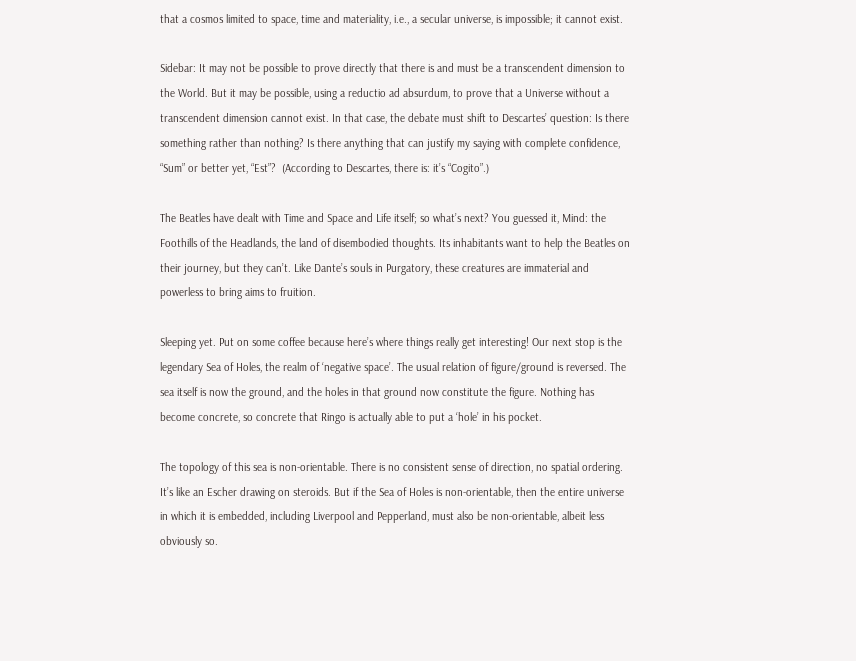that a cosmos limited to space, time and materiality, i.e., a secular universe, is impossible; it cannot exist.

Sidebar: It may not be possible to prove directly that there is and must be a transcendent dimension to the World. But it may be possible, using a reductio ad absurdum, to prove that a Universe without a transcendent dimension cannot exist. In that case, the debate must shift to Descartes’ question: Is there something rather than nothing? Is there anything that can justify my saying with complete confidence, “Sum” or better yet, “Est”?  (According to Descartes, there is: it’s “Cogito”.)

The Beatles have dealt with Time and Space and Life itself; so what’s next? You guessed it, Mind: the Foothills of the Headlands, the land of disembodied thoughts. Its inhabitants want to help the Beatles on their journey, but they can’t. Like Dante’s souls in Purgatory, these creatures are immaterial and powerless to bring aims to fruition.

Sleeping yet. Put on some coffee because here’s where things really get interesting! Our next stop is the legendary Sea of Holes, the realm of ‘negative space’. The usual relation of figure/ground is reversed. The sea itself is now the ground, and the holes in that ground now constitute the figure. Nothing has become concrete, so concrete that Ringo is actually able to put a ‘hole’ in his pocket.

The topology of this sea is non-orientable. There is no consistent sense of direction, no spatial ordering. It’s like an Escher drawing on steroids. But if the Sea of Holes is non-orientable, then the entire universe in which it is embedded, including Liverpool and Pepperland, must also be non-orientable, albeit less obviously so.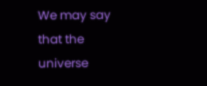We may say that the universe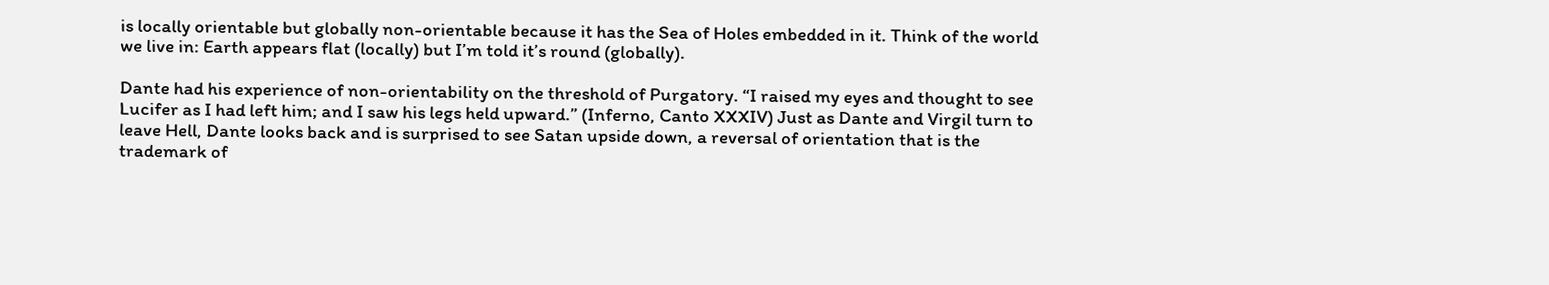is locally orientable but globally non-orientable because it has the Sea of Holes embedded in it. Think of the world we live in: Earth appears flat (locally) but I’m told it’s round (globally).

Dante had his experience of non-orientability on the threshold of Purgatory. “I raised my eyes and thought to see Lucifer as I had left him; and I saw his legs held upward.” (Inferno, Canto XXXIV) Just as Dante and Virgil turn to leave Hell, Dante looks back and is surprised to see Satan upside down, a reversal of orientation that is the trademark of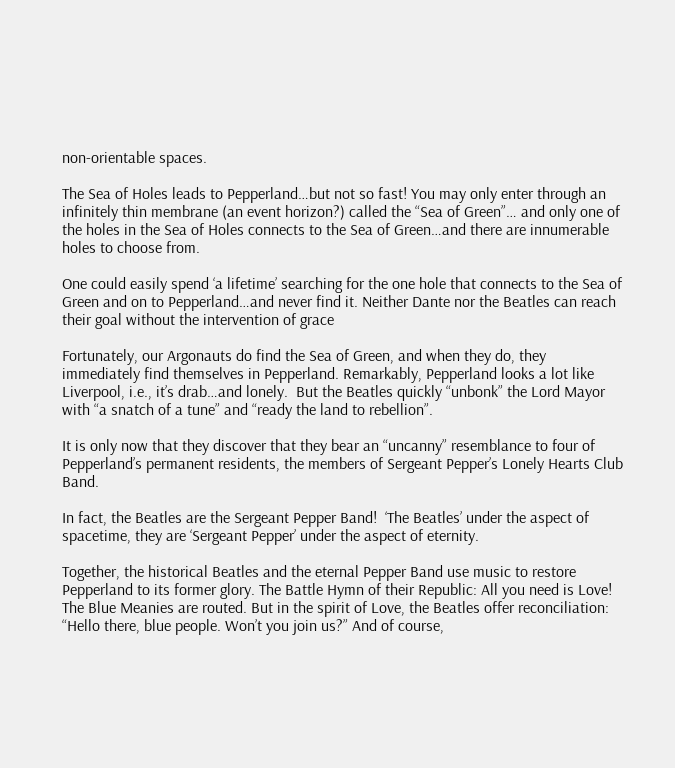non-orientable spaces.

The Sea of Holes leads to Pepperland…but not so fast! You may only enter through an infinitely thin membrane (an event horizon?) called the “Sea of Green”… and only one of the holes in the Sea of Holes connects to the Sea of Green…and there are innumerable holes to choose from.

One could easily spend ‘a lifetime’ searching for the one hole that connects to the Sea of Green and on to Pepperland…and never find it. Neither Dante nor the Beatles can reach their goal without the intervention of grace

Fortunately, our Argonauts do find the Sea of Green, and when they do, they immediately find themselves in Pepperland. Remarkably, Pepperland looks a lot like Liverpool, i.e., it’s drab…and lonely.  But the Beatles quickly “unbonk” the Lord Mayor with “a snatch of a tune” and “ready the land to rebellion”.

It is only now that they discover that they bear an “uncanny” resemblance to four of Pepperland’s permanent residents, the members of Sergeant Pepper’s Lonely Hearts Club Band.

In fact, the Beatles are the Sergeant Pepper Band!  ‘The Beatles’ under the aspect of spacetime, they are ‘Sergeant Pepper’ under the aspect of eternity.

Together, the historical Beatles and the eternal Pepper Band use music to restore Pepperland to its former glory. The Battle Hymn of their Republic: All you need is Love! The Blue Meanies are routed. But in the spirit of Love, the Beatles offer reconciliation: “Hello there, blue people. Won’t you join us?” And of course,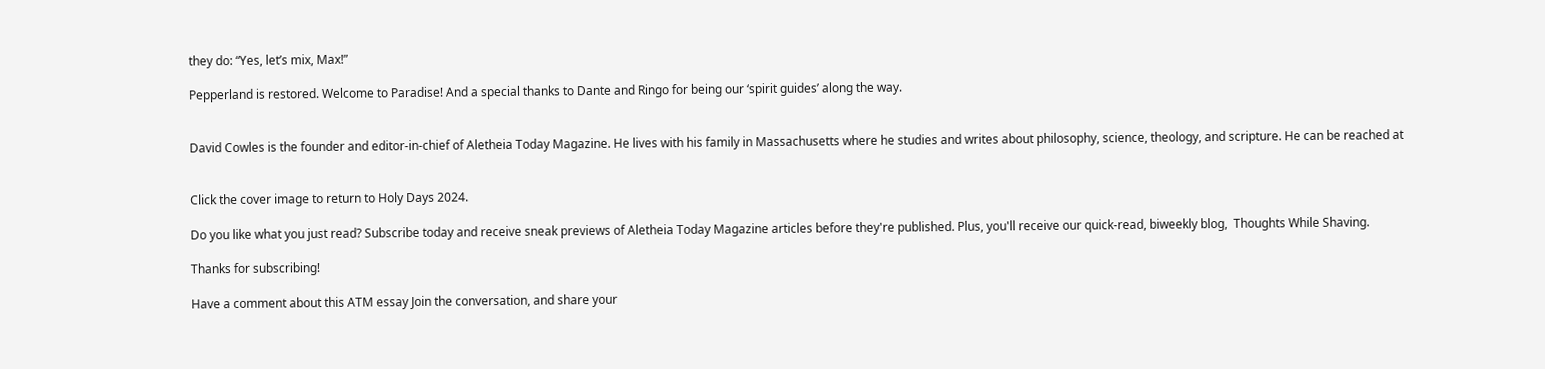they do: “Yes, let’s mix, Max!”

Pepperland is restored. Welcome to Paradise! And a special thanks to Dante and Ringo for being our ‘spirit guides’ along the way.


David Cowles is the founder and editor-in-chief of Aletheia Today Magazine. He lives with his family in Massachusetts where he studies and writes about philosophy, science, theology, and scripture. He can be reached at


Click the cover image to return to Holy Days 2024.

Do you like what you just read? Subscribe today and receive sneak previews of Aletheia Today Magazine articles before they're published. Plus, you'll receive our quick-read, biweekly blog,  Thoughts While Shaving.

Thanks for subscribing!

Have a comment about this ATM essay Join the conversation, and share your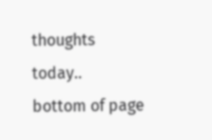thoughts today..
bottom of page